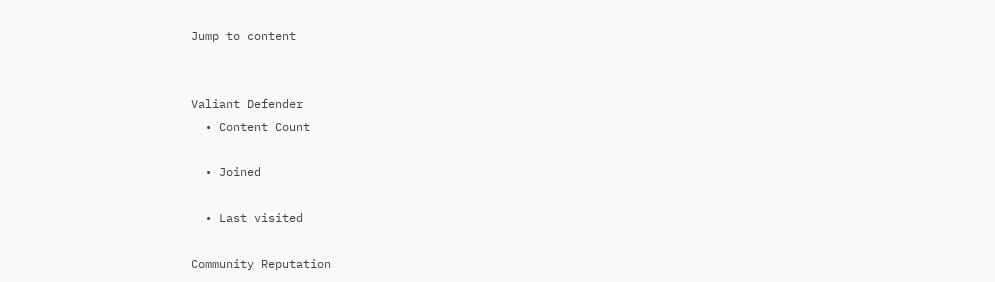Jump to content


Valiant Defender
  • Content Count

  • Joined

  • Last visited

Community Reputation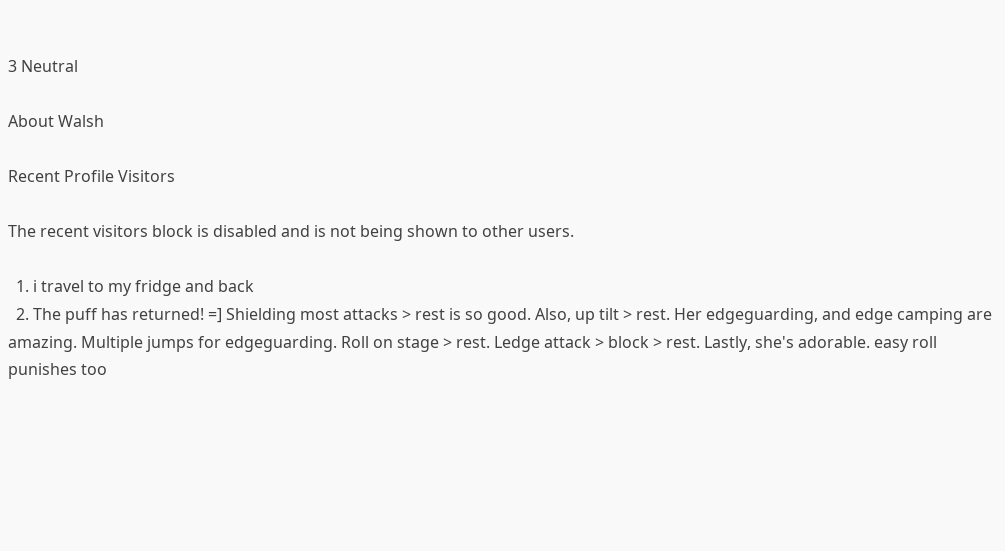3 Neutral

About Walsh

Recent Profile Visitors

The recent visitors block is disabled and is not being shown to other users.

  1. i travel to my fridge and back
  2. The puff has returned! =] Shielding most attacks > rest is so good. Also, up tilt > rest. Her edgeguarding, and edge camping are amazing. Multiple jumps for edgeguarding. Roll on stage > rest. Ledge attack > block > rest. Lastly, she's adorable. easy roll punishes too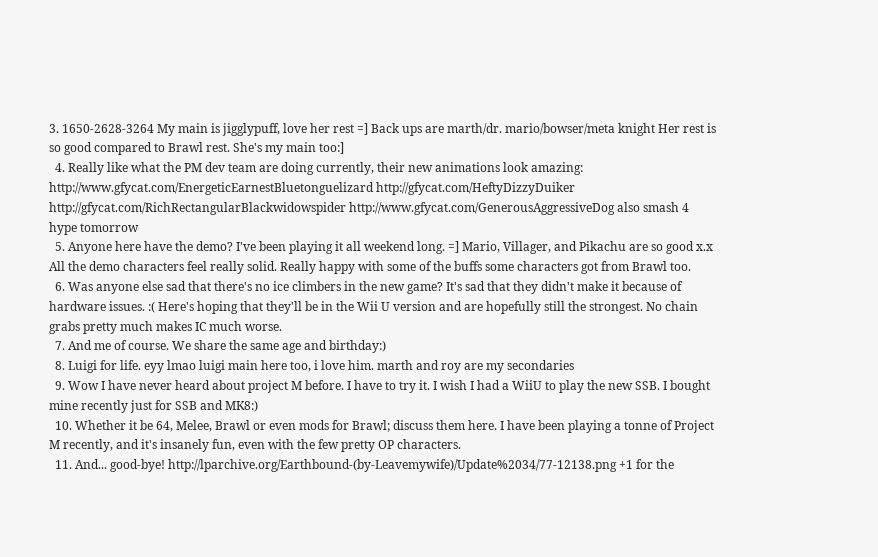3. 1650-2628-3264 My main is jigglypuff, love her rest =] Back ups are marth/dr. mario/bowser/meta knight Her rest is so good compared to Brawl rest. She's my main too:]
  4. Really like what the PM dev team are doing currently, their new animations look amazing: http://www.gfycat.com/EnergeticEarnestBluetonguelizard http://gfycat.com/HeftyDizzyDuiker http://gfycat.com/RichRectangularBlackwidowspider http://www.gfycat.com/GenerousAggressiveDog also smash 4 hype tomorrow
  5. Anyone here have the demo? I've been playing it all weekend long. =] Mario, Villager, and Pikachu are so good x.x All the demo characters feel really solid. Really happy with some of the buffs some characters got from Brawl too.
  6. Was anyone else sad that there's no ice climbers in the new game? It's sad that they didn't make it because of hardware issues. :( Here's hoping that they'll be in the Wii U version and are hopefully still the strongest. No chain grabs pretty much makes IC much worse.
  7. And me of course. We share the same age and birthday:)
  8. Luigi for life. eyy lmao luigi main here too, i love him. marth and roy are my secondaries
  9. Wow I have never heard about project M before. I have to try it. I wish I had a WiiU to play the new SSB. I bought mine recently just for SSB and MK8:)
  10. Whether it be 64, Melee, Brawl or even mods for Brawl; discuss them here. I have been playing a tonne of Project M recently, and it's insanely fun, even with the few pretty OP characters.
  11. And... good-bye! http://lparchive.org/Earthbound-(by-Leavemywife)/Update%2034/77-12138.png +1 for the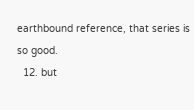earthbound reference, that series is so good.
  12. but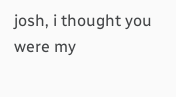josh, i thought you were my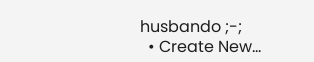husbando ;-;
  • Create New...